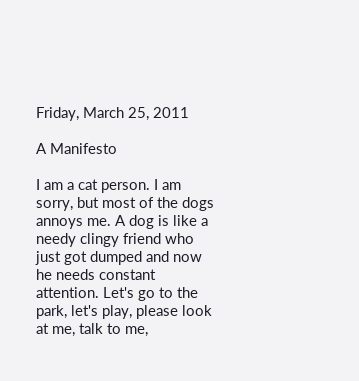Friday, March 25, 2011

A Manifesto

I am a cat person. I am sorry, but most of the dogs annoys me. A dog is like a needy clingy friend who just got dumped and now he needs constant attention. Let's go to the park, let's play, please look at me, talk to me,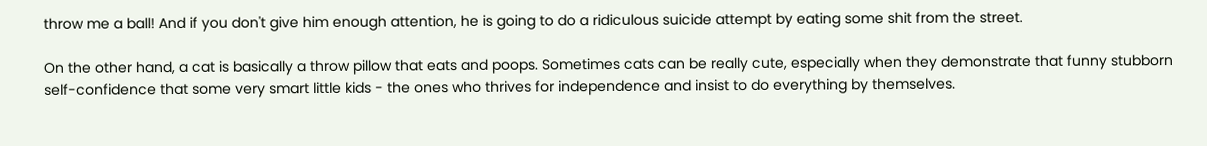throw me a ball! And if you don't give him enough attention, he is going to do a ridiculous suicide attempt by eating some shit from the street.

On the other hand, a cat is basically a throw pillow that eats and poops. Sometimes cats can be really cute, especially when they demonstrate that funny stubborn self-confidence that some very smart little kids - the ones who thrives for independence and insist to do everything by themselves.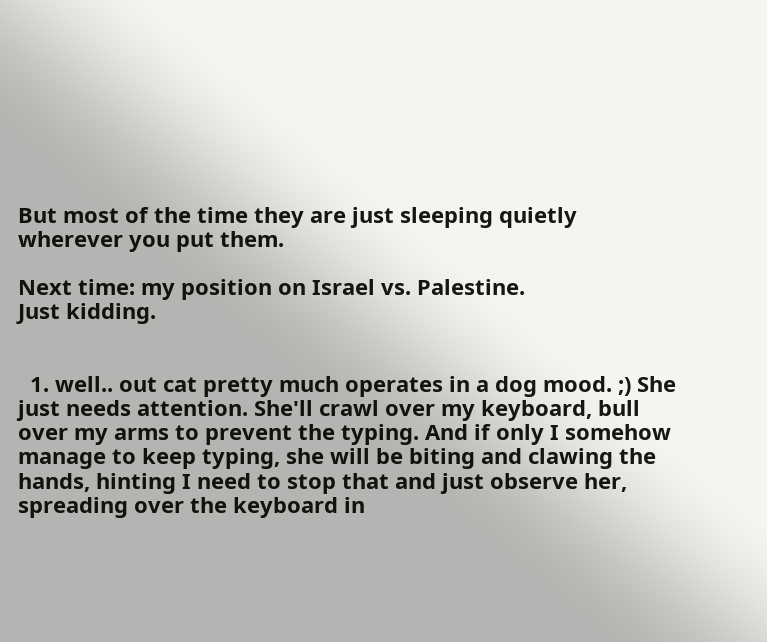But most of the time they are just sleeping quietly wherever you put them.

Next time: my position on Israel vs. Palestine.
Just kidding.


  1. well.. out cat pretty much operates in a dog mood. ;) She just needs attention. She'll crawl over my keyboard, bull over my arms to prevent the typing. And if only I somehow manage to keep typing, she will be biting and clawing the hands, hinting I need to stop that and just observe her, spreading over the keyboard in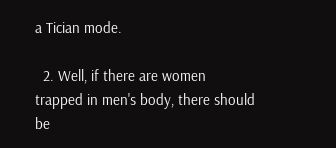a Tician mode.

  2. Well, if there are women trapped in men's body, there should be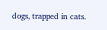dogs, trapped in cats.